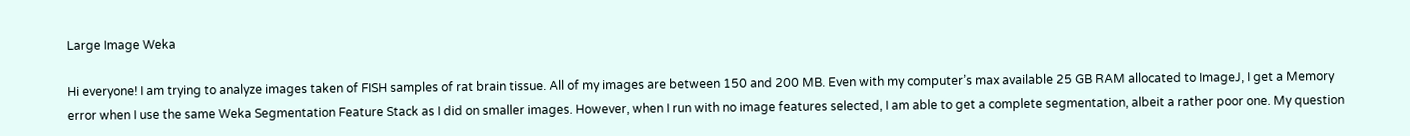Large Image Weka

Hi everyone! I am trying to analyze images taken of FISH samples of rat brain tissue. All of my images are between 150 and 200 MB. Even with my computer’s max available 25 GB RAM allocated to ImageJ, I get a Memory error when I use the same Weka Segmentation Feature Stack as I did on smaller images. However, when I run with no image features selected, I am able to get a complete segmentation, albeit a rather poor one. My question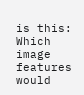is this: Which image features would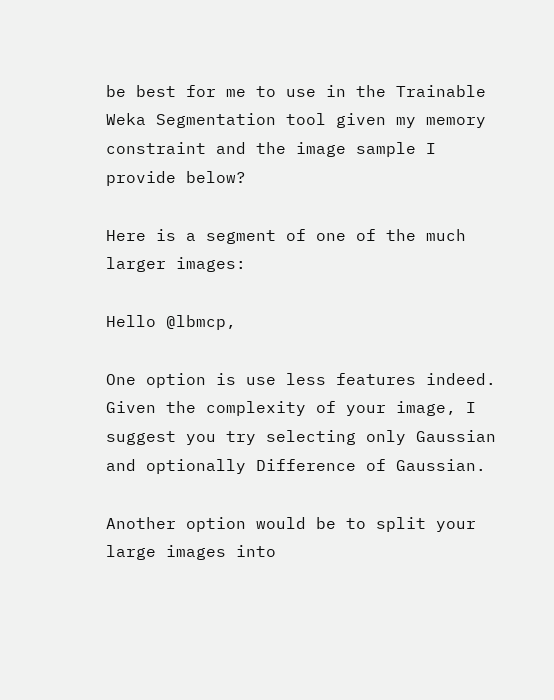be best for me to use in the Trainable Weka Segmentation tool given my memory constraint and the image sample I provide below?

Here is a segment of one of the much larger images:

Hello @lbmcp,

One option is use less features indeed. Given the complexity of your image, I suggest you try selecting only Gaussian and optionally Difference of Gaussian.

Another option would be to split your large images into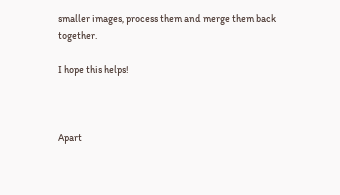smaller images, process them and merge them back together.

I hope this helps!



Apart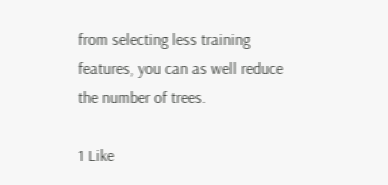from selecting less training features, you can as well reduce the number of trees.

1 Like